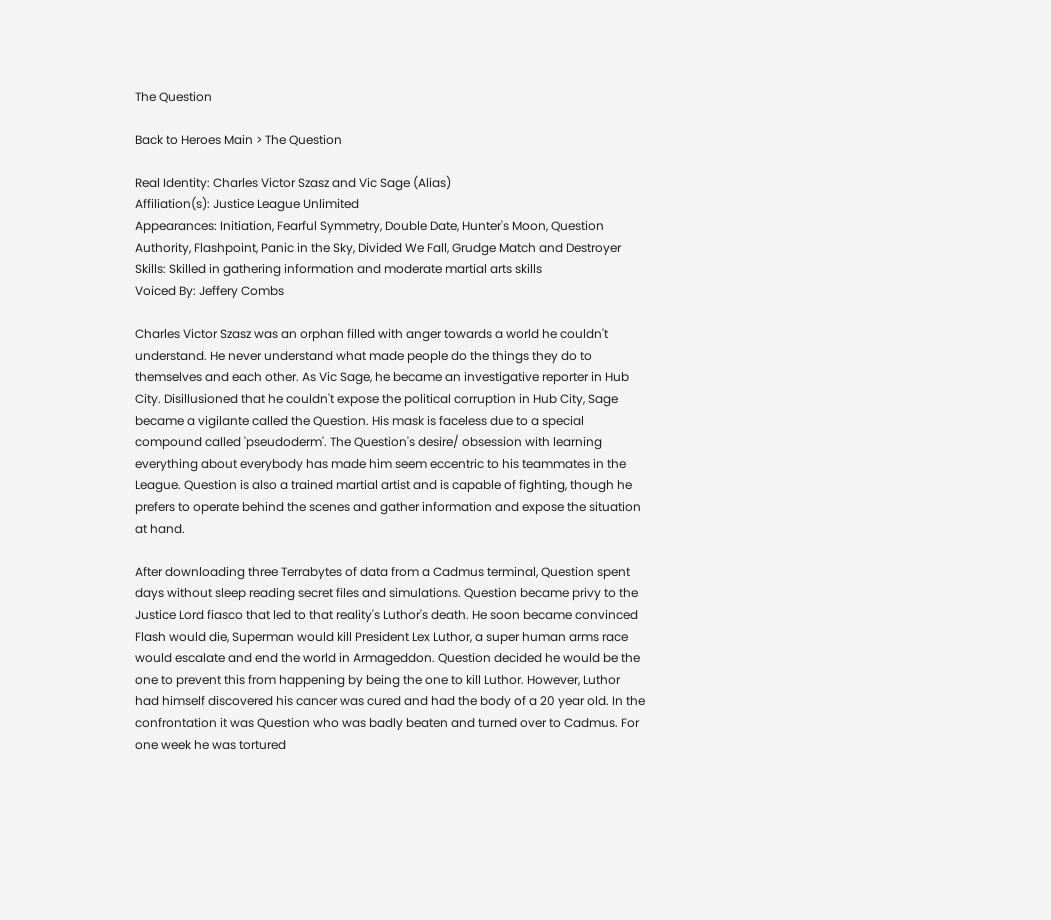The Question

Back to Heroes Main > The Question

Real Identity: Charles Victor Szasz and Vic Sage (Alias)
Affiliation(s): Justice League Unlimited
Appearances: Initiation, Fearful Symmetry, Double Date, Hunter's Moon, Question Authority, Flashpoint, Panic in the Sky, Divided We Fall, Grudge Match and Destroyer
Skills: Skilled in gathering information and moderate martial arts skills
Voiced By: Jeffery Combs

Charles Victor Szasz was an orphan filled with anger towards a world he couldn't understand. He never understand what made people do the things they do to themselves and each other. As Vic Sage, he became an investigative reporter in Hub City. Disillusioned that he couldn't expose the political corruption in Hub City, Sage became a vigilante called the Question. His mask is faceless due to a special compound called 'pseudoderm'. The Question's desire/ obsession with learning everything about everybody has made him seem eccentric to his teammates in the League. Question is also a trained martial artist and is capable of fighting, though he prefers to operate behind the scenes and gather information and expose the situation at hand.

After downloading three Terrabytes of data from a Cadmus terminal, Question spent days without sleep reading secret files and simulations. Question became privy to the Justice Lord fiasco that led to that reality's Luthor's death. He soon became convinced Flash would die, Superman would kill President Lex Luthor, a super human arms race would escalate and end the world in Armageddon. Question decided he would be the one to prevent this from happening by being the one to kill Luthor. However, Luthor had himself discovered his cancer was cured and had the body of a 20 year old. In the confrontation it was Question who was badly beaten and turned over to Cadmus. For one week he was tortured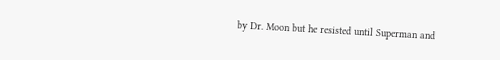by Dr. Moon but he resisted until Superman and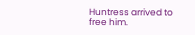Huntress arrived to free him.